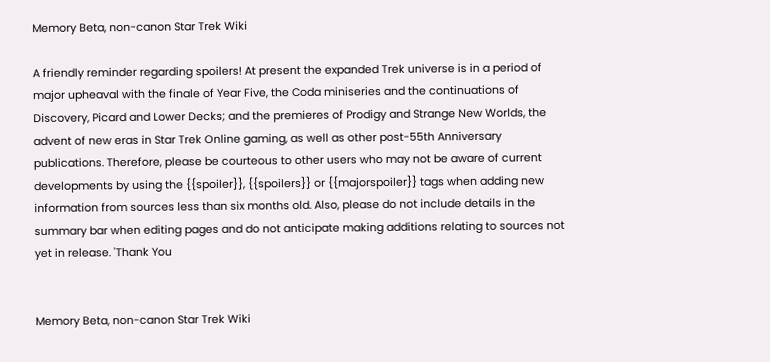Memory Beta, non-canon Star Trek Wiki

A friendly reminder regarding spoilers! At present the expanded Trek universe is in a period of major upheaval with the finale of Year Five, the Coda miniseries and the continuations of Discovery, Picard and Lower Decks; and the premieres of Prodigy and Strange New Worlds, the advent of new eras in Star Trek Online gaming, as well as other post-55th Anniversary publications. Therefore, please be courteous to other users who may not be aware of current developments by using the {{spoiler}}, {{spoilers}} or {{majorspoiler}} tags when adding new information from sources less than six months old. Also, please do not include details in the summary bar when editing pages and do not anticipate making additions relating to sources not yet in release. 'Thank You


Memory Beta, non-canon Star Trek Wiki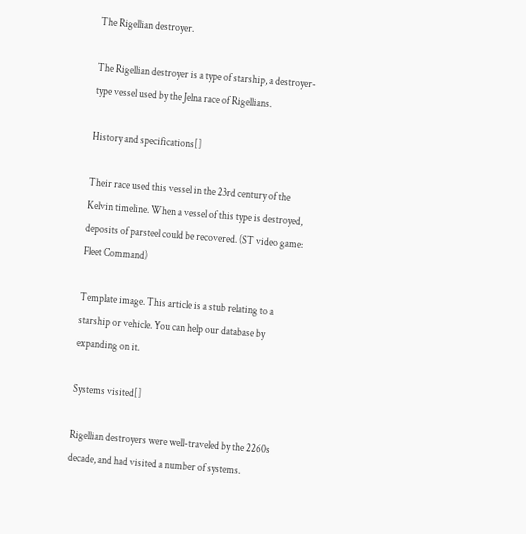The Rigellian destroyer.

The Rigellian destroyer is a type of starship, a destroyer-type vessel used by the Jelna race of Rigellians.

History and specifications[]

Their race used this vessel in the 23rd century of the Kelvin timeline. When a vessel of this type is destroyed, deposits of parsteel could be recovered. (ST video game: Fleet Command)

Template image. This article is a stub relating to a starship or vehicle. You can help our database by expanding on it.

Systems visited[]

Rigellian destroyers were well-traveled by the 2260s decade, and had visited a number of systems.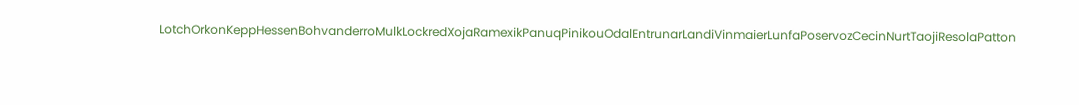LotchOrkonKeppHessenBohvanderroMulkLockredXojaRamexikPanuqPinikouOdalEntrunarLandiVinmaierLunfaPoservozCecinNurtTaojiResolaPatton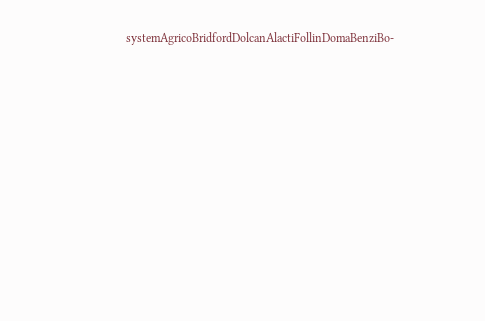systemAgricoBridfordDolcanAlactiFollinDomaBenziBo-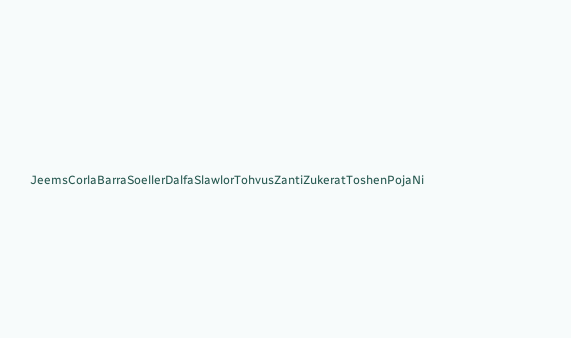JeemsCorlaBarraSoellerDalfaSlawlorTohvusZantiZukeratToshenPojaNi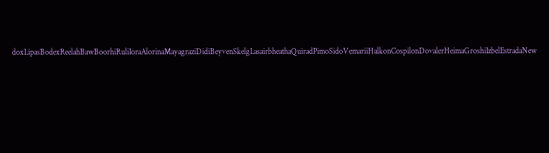doxLipasBodexReelahBawBoorhiRuliIoraAlorinaMayagraziDidiBeyvenSkelgLasairbheathaQuiradPimoSidoVemariiHalkonCospilonDovalerHeimaGroshiIzbelEstradaNew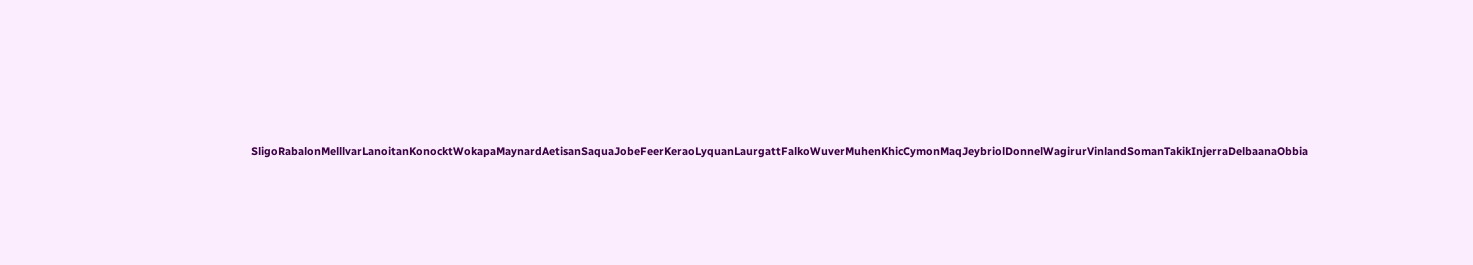SligoRabalonMelllvarLanoitanKonocktWokapaMaynardAetisanSaquaJobeFeerKeraoLyquanLaurgattFalkoWuverMuhenKhicCymonMaqJeybriolDonnelWagirurVinlandSomanTakikInjerraDelbaanaObbia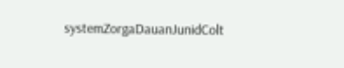systemZorgaDauanJunidColt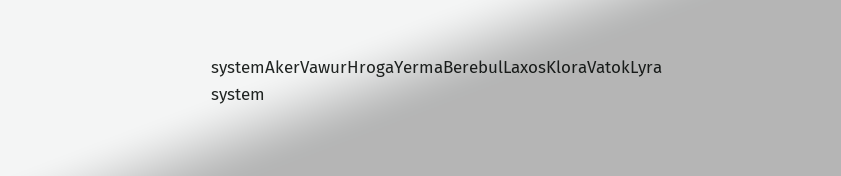systemAkerVawurHrogaYermaBerebulLaxosKloraVatokLyra system